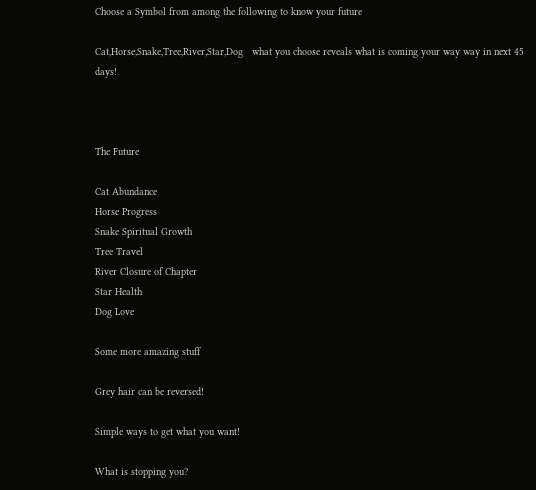Choose a Symbol from among the following to know your future

Cat,Horse,Snake,Tree,River,Star,Dog   what you choose reveals what is coming your way way in next 45 days!



The Future

Cat Abundance
Horse Progress
Snake Spiritual Growth
Tree Travel
River Closure of Chapter
Star Health
Dog Love

Some more amazing stuff

Grey hair can be reversed!

Simple ways to get what you want!

What is stopping you?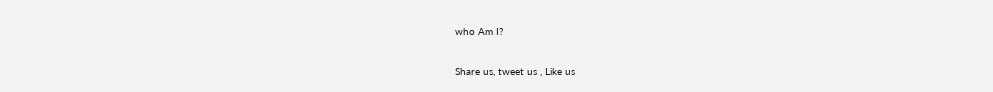who Am I?

Share us, tweet us , Like us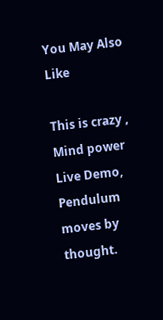You May Also Like

This is crazy , Mind power Live Demo, Pendulum moves by thought.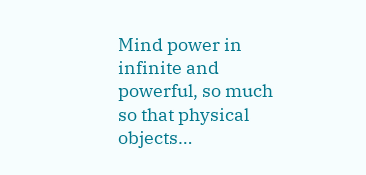Mind power in infinite and powerful, so much so that physical objects…